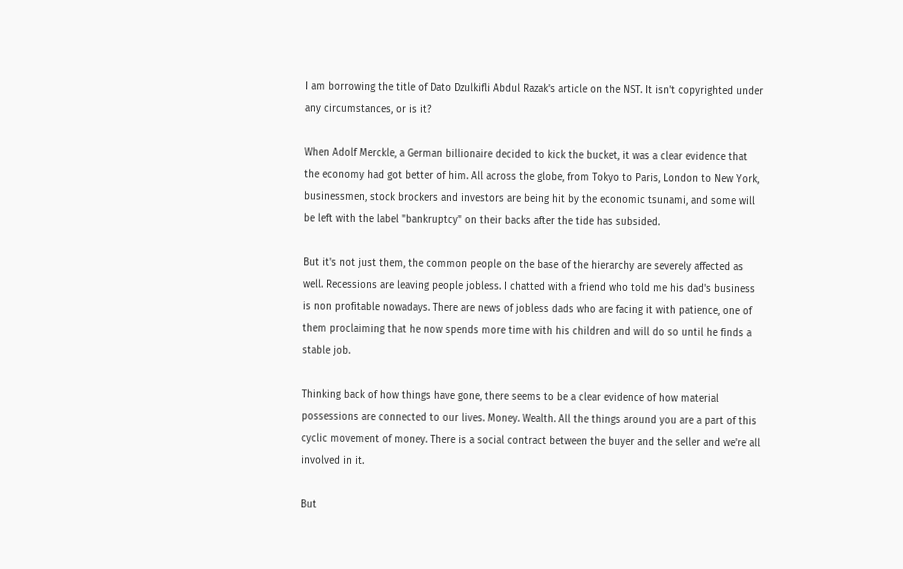I am borrowing the title of Dato Dzulkifli Abdul Razak's article on the NST. It isn't copyrighted under any circumstances, or is it?

When Adolf Merckle, a German billionaire decided to kick the bucket, it was a clear evidence that the economy had got better of him. All across the globe, from Tokyo to Paris, London to New York, businessmen, stock brockers and investors are being hit by the economic tsunami, and some will be left with the label "bankruptcy" on their backs after the tide has subsided.

But it's not just them, the common people on the base of the hierarchy are severely affected as well. Recessions are leaving people jobless. I chatted with a friend who told me his dad's business is non profitable nowadays. There are news of jobless dads who are facing it with patience, one of them proclaiming that he now spends more time with his children and will do so until he finds a stable job.

Thinking back of how things have gone, there seems to be a clear evidence of how material possessions are connected to our lives. Money. Wealth. All the things around you are a part of this cyclic movement of money. There is a social contract between the buyer and the seller and we're all involved in it.

But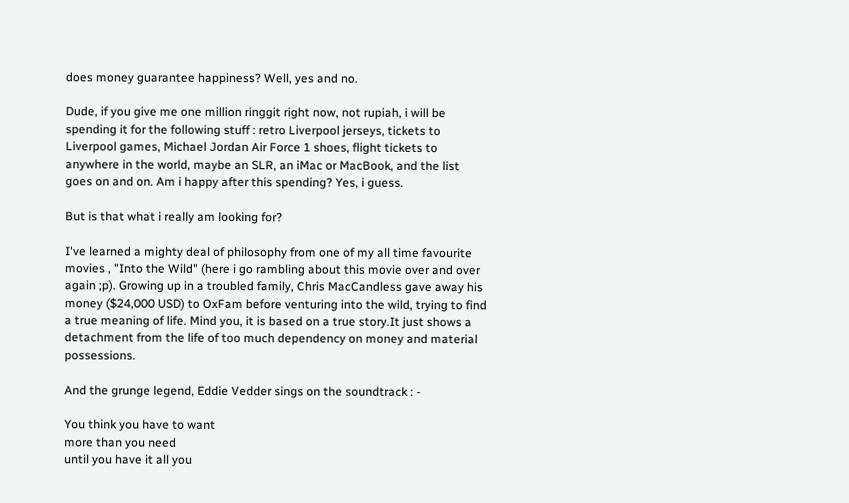does money guarantee happiness? Well, yes and no.

Dude, if you give me one million ringgit right now, not rupiah, i will be spending it for the following stuff : retro Liverpool jerseys, tickets to Liverpool games, Michael Jordan Air Force 1 shoes, flight tickets to anywhere in the world, maybe an SLR, an iMac or MacBook, and the list goes on and on. Am i happy after this spending? Yes, i guess.

But is that what i really am looking for?

I've learned a mighty deal of philosophy from one of my all time favourite movies , "Into the Wild" (here i go rambling about this movie over and over again ;p). Growing up in a troubled family, Chris MacCandless gave away his money ($24,000 USD) to OxFam before venturing into the wild, trying to find a true meaning of life. Mind you, it is based on a true story.It just shows a detachment from the life of too much dependency on money and material possessions.

And the grunge legend, Eddie Vedder sings on the soundtrack : -

You think you have to want
more than you need
until you have it all you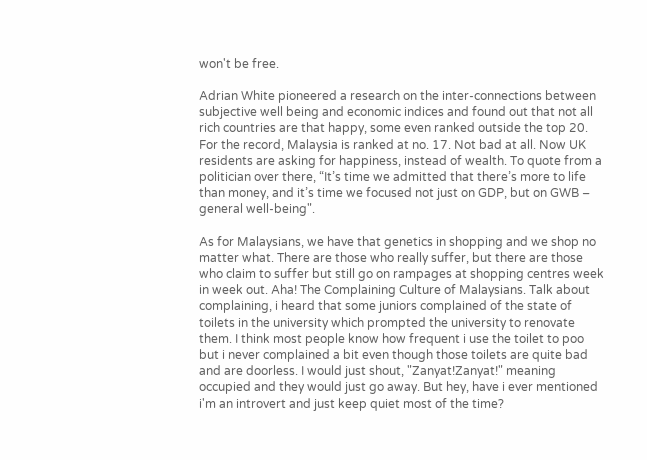won't be free.

Adrian White pioneered a research on the inter-connections between subjective well being and economic indices and found out that not all rich countries are that happy, some even ranked outside the top 20. For the record, Malaysia is ranked at no. 17. Not bad at all. Now UK residents are asking for happiness, instead of wealth. To quote from a politician over there, “It’s time we admitted that there’s more to life than money, and it’s time we focused not just on GDP, but on GWB – general well-being".

As for Malaysians, we have that genetics in shopping and we shop no matter what. There are those who really suffer, but there are those who claim to suffer but still go on rampages at shopping centres week in week out. Aha! The Complaining Culture of Malaysians. Talk about complaining, i heard that some juniors complained of the state of toilets in the university which prompted the university to renovate them. I think most people know how frequent i use the toilet to poo but i never complained a bit even though those toilets are quite bad and are doorless. I would just shout, "Zanyat!Zanyat!" meaning occupied and they would just go away. But hey, have i ever mentioned i'm an introvert and just keep quiet most of the time?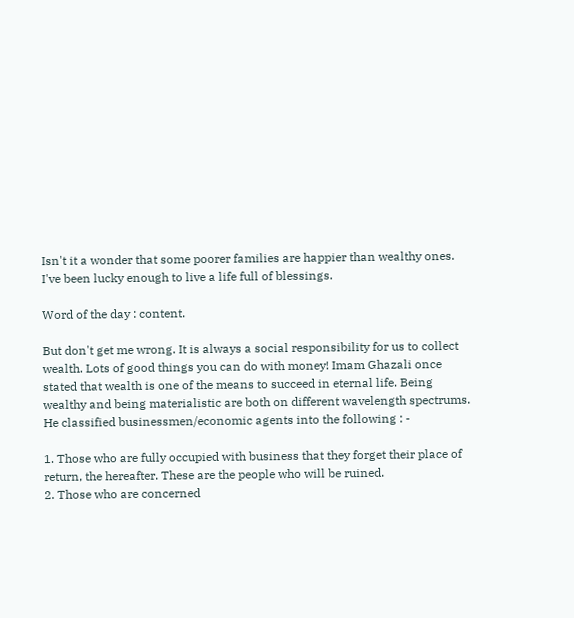Isn't it a wonder that some poorer families are happier than wealthy ones. I've been lucky enough to live a life full of blessings.

Word of the day : content.

But don't get me wrong. It is always a social responsibility for us to collect wealth. Lots of good things you can do with money! Imam Ghazali once stated that wealth is one of the means to succeed in eternal life. Being wealthy and being materialistic are both on different wavelength spectrums. He classified businessmen/economic agents into the following : -

1. Those who are fully occupied with business that they forget their place of return, the hereafter. These are the people who will be ruined.
2. Those who are concerned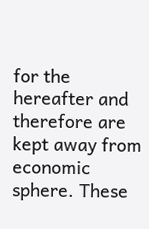for the hereafter and therefore are kept away from economic sphere. These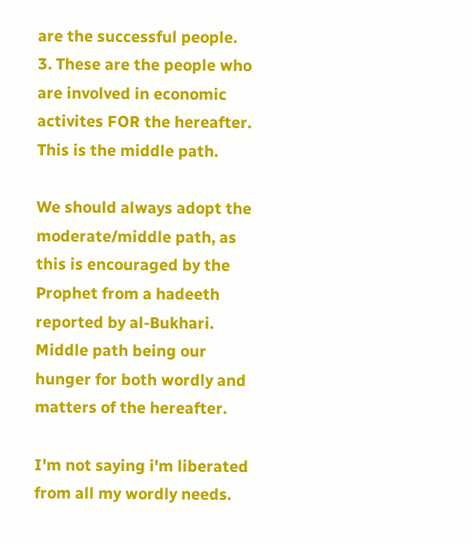are the successful people.
3. These are the people who are involved in economic activites FOR the hereafter. This is the middle path.

We should always adopt the moderate/middle path, as this is encouraged by the Prophet from a hadeeth reported by al-Bukhari. Middle path being our hunger for both wordly and matters of the hereafter.

I'm not saying i'm liberated from all my wordly needs.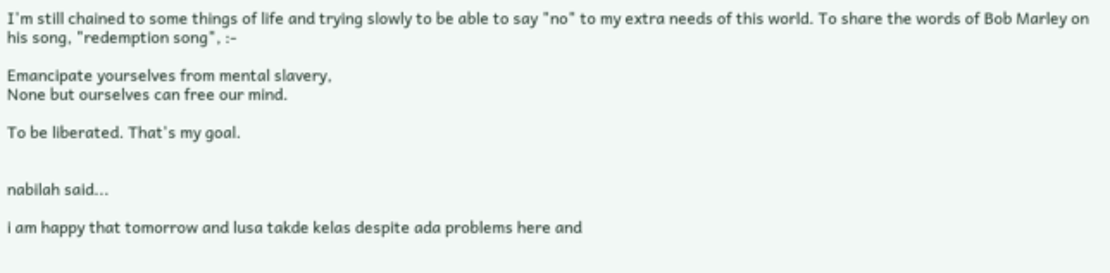I'm still chained to some things of life and trying slowly to be able to say "no" to my extra needs of this world. To share the words of Bob Marley on his song, "redemption song", :-

Emancipate yourselves from mental slavery,
None but ourselves can free our mind.

To be liberated. That's my goal.


nabilah said...

i am happy that tomorrow and lusa takde kelas despite ada problems here and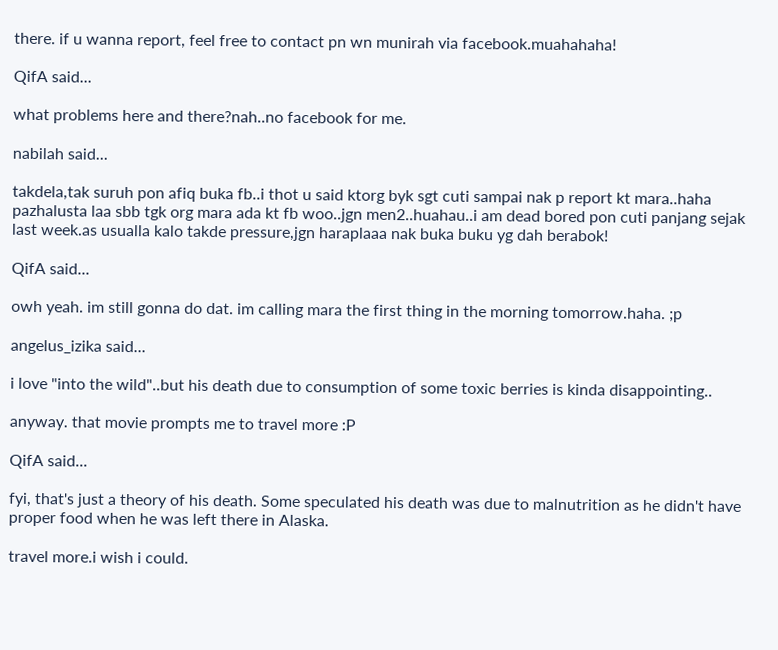there. if u wanna report, feel free to contact pn wn munirah via facebook.muahahaha!

QifA said...

what problems here and there?nah..no facebook for me.

nabilah said...

takdela,tak suruh pon afiq buka fb..i thot u said ktorg byk sgt cuti sampai nak p report kt mara..haha pazhalusta laa sbb tgk org mara ada kt fb woo..jgn men2..huahau..i am dead bored pon cuti panjang sejak last week.as usualla kalo takde pressure,jgn haraplaaa nak buka buku yg dah berabok!

QifA said...

owh yeah. im still gonna do dat. im calling mara the first thing in the morning tomorrow.haha. ;p

angelus_izika said...

i love "into the wild"..but his death due to consumption of some toxic berries is kinda disappointing..

anyway. that movie prompts me to travel more :P

QifA said...

fyi, that's just a theory of his death. Some speculated his death was due to malnutrition as he didn't have proper food when he was left there in Alaska.

travel more.i wish i could.